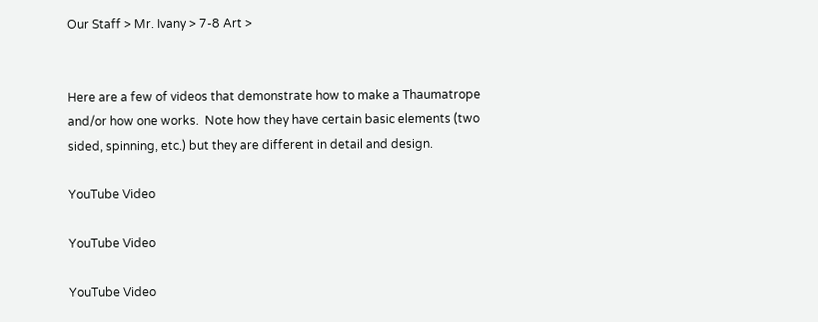Our Staff > Mr. Ivany > 7-8 Art >


Here are a few of videos that demonstrate how to make a Thaumatrope and/or how one works.  Note how they have certain basic elements (two sided, spinning, etc.) but they are different in detail and design.

YouTube Video

YouTube Video

YouTube Video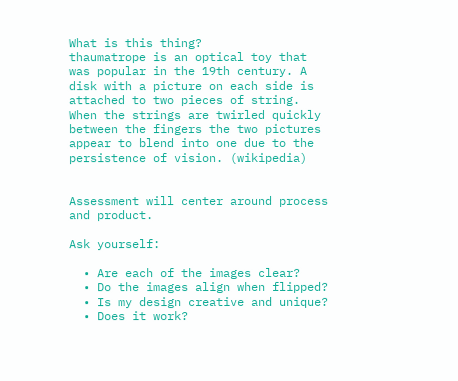What is this thing?
thaumatrope is an optical toy that was popular in the 19th century. A disk with a picture on each side is attached to two pieces of string. When the strings are twirled quickly between the fingers the two pictures appear to blend into one due to the persistence of vision. (wikipedia)


Assessment will center around process and product.

Ask yourself:

  • Are each of the images clear?
  • Do the images align when flipped?
  • Is my design creative and unique?
  • Does it work?